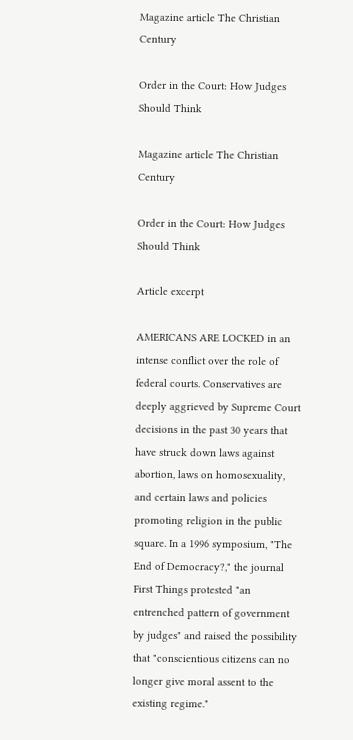Magazine article The Christian Century

Order in the Court: How Judges Should Think

Magazine article The Christian Century

Order in the Court: How Judges Should Think

Article excerpt

AMERICANS ARE LOCKED in an intense conflict over the role of federal courts. Conservatives are deeply aggrieved by Supreme Court decisions in the past 30 years that have struck down laws against abortion, laws on homosexuality, and certain laws and policies promoting religion in the public square. In a 1996 symposium, "The End of Democracy?," the journal First Things protested "an entrenched pattern of government by judges" and raised the possibility that "conscientious citizens can no longer give moral assent to the existing regime."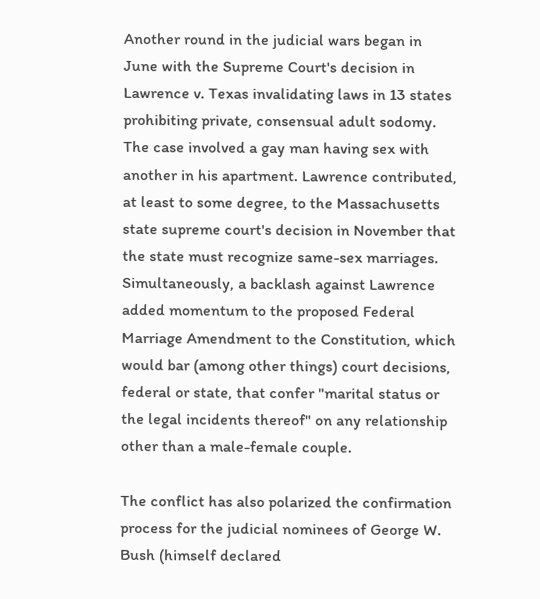Another round in the judicial wars began in June with the Supreme Court's decision in Lawrence v. Texas invalidating laws in 13 states prohibiting private, consensual adult sodomy. The case involved a gay man having sex with another in his apartment. Lawrence contributed, at least to some degree, to the Massachusetts state supreme court's decision in November that the state must recognize same-sex marriages. Simultaneously, a backlash against Lawrence added momentum to the proposed Federal Marriage Amendment to the Constitution, which would bar (among other things) court decisions, federal or state, that confer "marital status or the legal incidents thereof" on any relationship other than a male-female couple.

The conflict has also polarized the confirmation process for the judicial nominees of George W. Bush (himself declared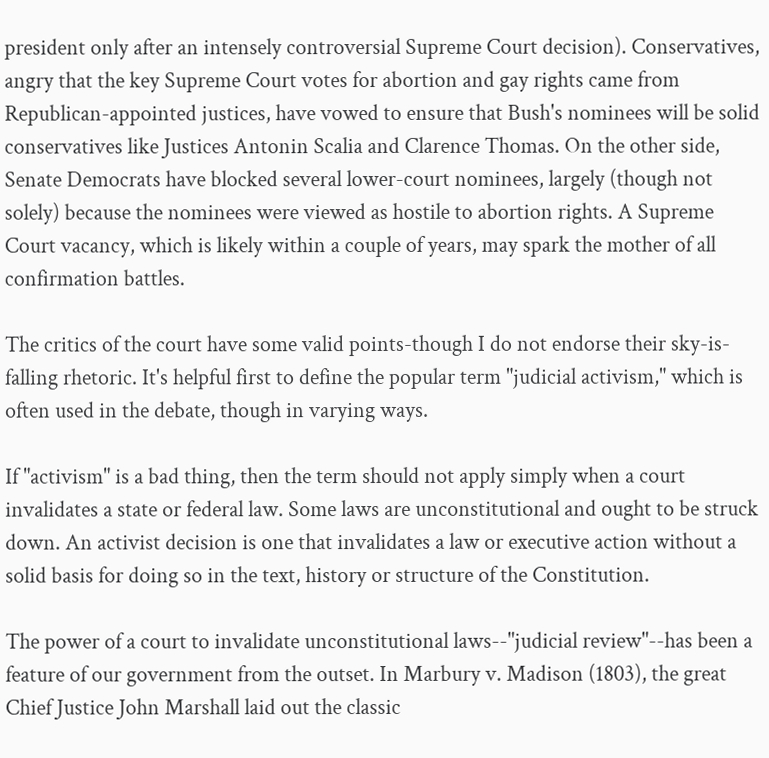president only after an intensely controversial Supreme Court decision). Conservatives, angry that the key Supreme Court votes for abortion and gay rights came from Republican-appointed justices, have vowed to ensure that Bush's nominees will be solid conservatives like Justices Antonin Scalia and Clarence Thomas. On the other side, Senate Democrats have blocked several lower-court nominees, largely (though not solely) because the nominees were viewed as hostile to abortion rights. A Supreme Court vacancy, which is likely within a couple of years, may spark the mother of all confirmation battles.

The critics of the court have some valid points-though I do not endorse their sky-is-falling rhetoric. It's helpful first to define the popular term "judicial activism," which is often used in the debate, though in varying ways.

If "activism" is a bad thing, then the term should not apply simply when a court invalidates a state or federal law. Some laws are unconstitutional and ought to be struck down. An activist decision is one that invalidates a law or executive action without a solid basis for doing so in the text, history or structure of the Constitution.

The power of a court to invalidate unconstitutional laws--"judicial review"--has been a feature of our government from the outset. In Marbury v. Madison (1803), the great Chief Justice John Marshall laid out the classic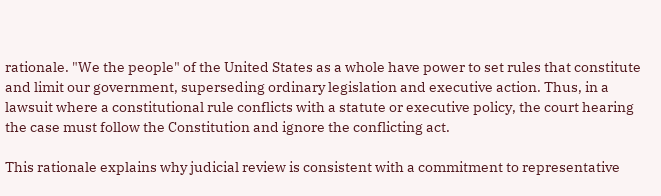rationale. "We the people" of the United States as a whole have power to set rules that constitute and limit our government, superseding ordinary legislation and executive action. Thus, in a lawsuit where a constitutional rule conflicts with a statute or executive policy, the court hearing the case must follow the Constitution and ignore the conflicting act.

This rationale explains why judicial review is consistent with a commitment to representative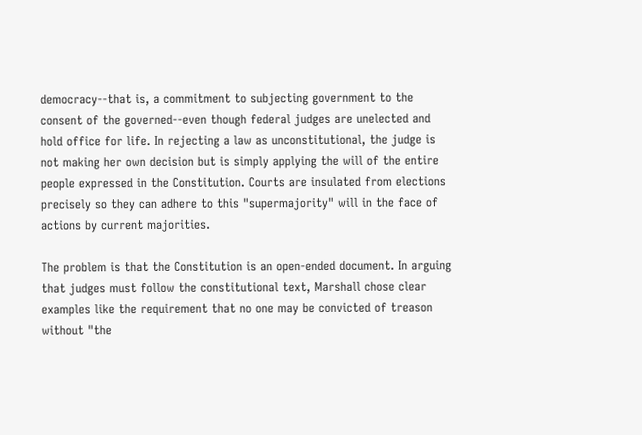democracy--that is, a commitment to subjecting government to the consent of the governed--even though federal judges are unelected and hold office for life. In rejecting a law as unconstitutional, the judge is not making her own decision but is simply applying the will of the entire people expressed in the Constitution. Courts are insulated from elections precisely so they can adhere to this "supermajority" will in the face of actions by current majorities.

The problem is that the Constitution is an open-ended document. In arguing that judges must follow the constitutional text, Marshall chose clear examples like the requirement that no one may be convicted of treason without "the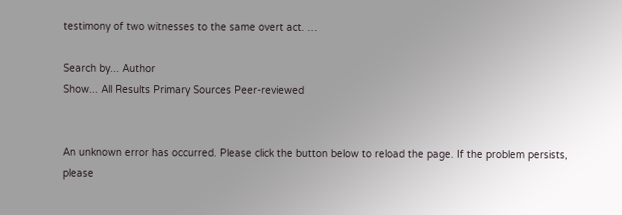testimony of two witnesses to the same overt act. …

Search by... Author
Show... All Results Primary Sources Peer-reviewed


An unknown error has occurred. Please click the button below to reload the page. If the problem persists, please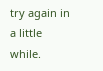try again in a little while.